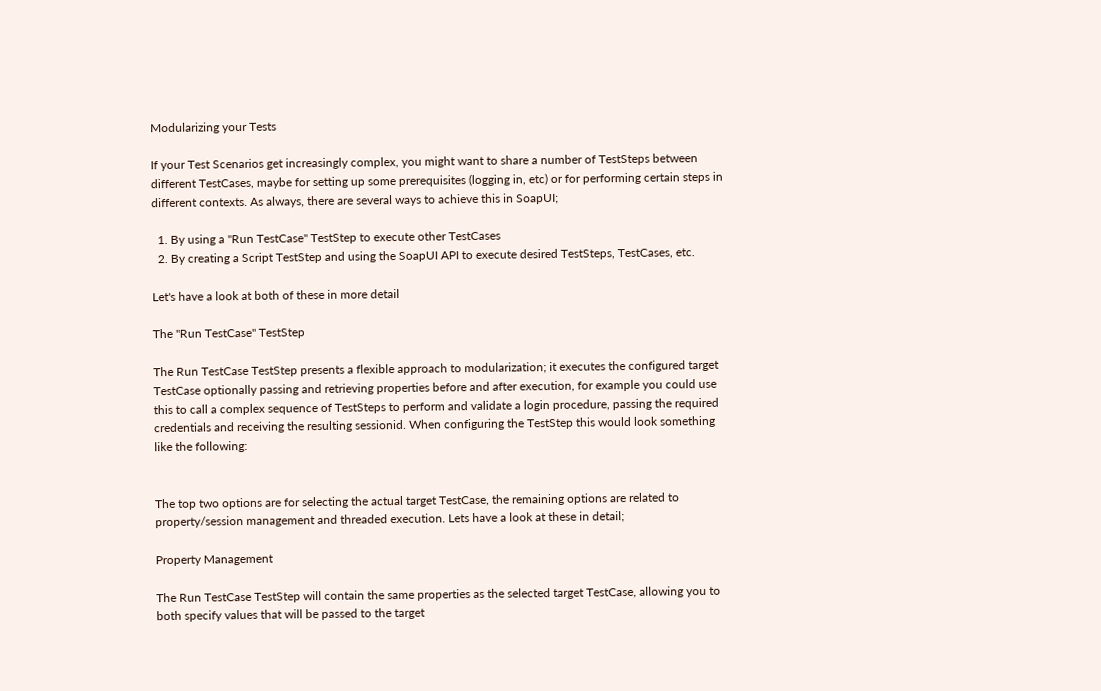Modularizing your Tests

If your Test Scenarios get increasingly complex, you might want to share a number of TestSteps between different TestCases, maybe for setting up some prerequisites (logging in, etc) or for performing certain steps in different contexts. As always, there are several ways to achieve this in SoapUI;

  1. By using a "Run TestCase" TestStep to execute other TestCases
  2. By creating a Script TestStep and using the SoapUI API to execute desired TestSteps, TestCases, etc.

Let's have a look at both of these in more detail

The "Run TestCase" TestStep

The Run TestCase TestStep presents a flexible approach to modularization; it executes the configured target TestCase optionally passing and retrieving properties before and after execution, for example you could use this to call a complex sequence of TestSteps to perform and validate a login procedure, passing the required credentials and receiving the resulting sessionid. When configuring the TestStep this would look something like the following:


The top two options are for selecting the actual target TestCase, the remaining options are related to property/session management and threaded execution. Lets have a look at these in detail;

Property Management

The Run TestCase TestStep will contain the same properties as the selected target TestCase, allowing you to both specify values that will be passed to the target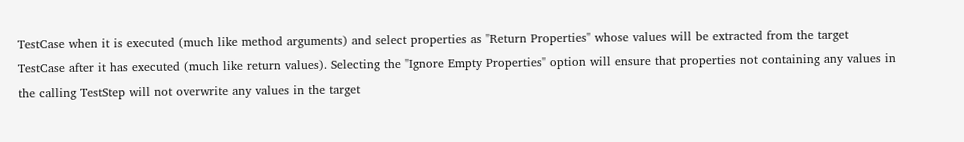TestCase when it is executed (much like method arguments) and select properties as "Return Properties" whose values will be extracted from the target TestCase after it has executed (much like return values). Selecting the "Ignore Empty Properties" option will ensure that properties not containing any values in the calling TestStep will not overwrite any values in the target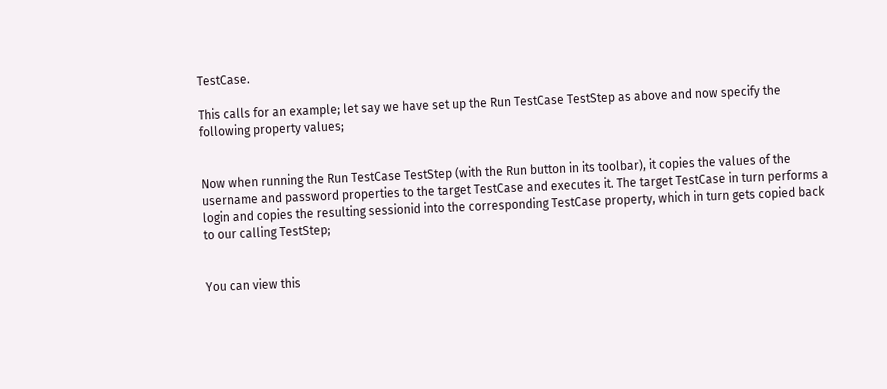TestCase.

This calls for an example; let say we have set up the Run TestCase TestStep as above and now specify the following property values;


Now when running the Run TestCase TestStep (with the Run button in its toolbar), it copies the values of the username and password properties to the target TestCase and executes it. The target TestCase in turn performs a login and copies the resulting sessionid into the corresponding TestCase property, which in turn gets copied back to our calling TestStep;


You can view this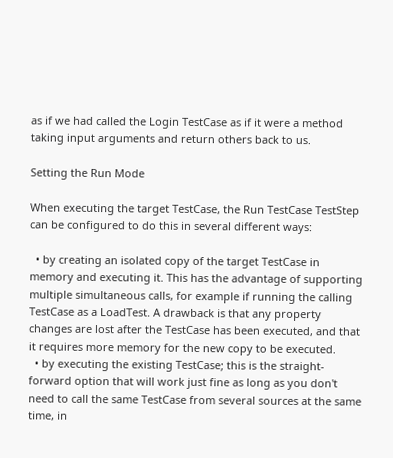as if we had called the Login TestCase as if it were a method taking input arguments and return others back to us.

Setting the Run Mode

When executing the target TestCase, the Run TestCase TestStep can be configured to do this in several different ways:

  • by creating an isolated copy of the target TestCase in memory and executing it. This has the advantage of supporting multiple simultaneous calls, for example if running the calling TestCase as a LoadTest. A drawback is that any property changes are lost after the TestCase has been executed, and that it requires more memory for the new copy to be executed.
  • by executing the existing TestCase; this is the straight-forward option that will work just fine as long as you don't need to call the same TestCase from several sources at the same time, in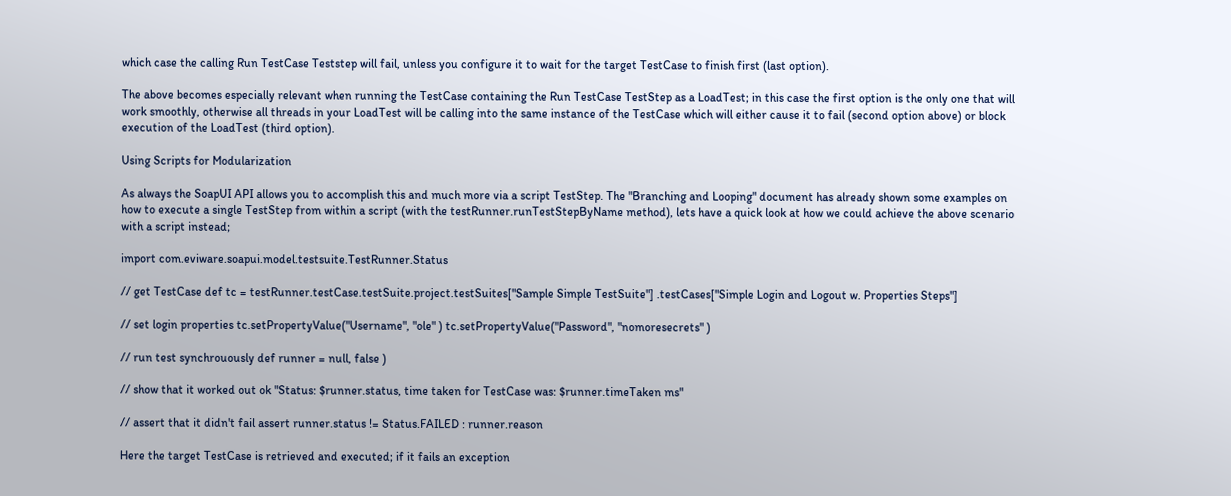which case the calling Run TestCase Teststep will fail, unless you configure it to wait for the target TestCase to finish first (last option).

The above becomes especially relevant when running the TestCase containing the Run TestCase TestStep as a LoadTest; in this case the first option is the only one that will work smoothly, otherwise all threads in your LoadTest will be calling into the same instance of the TestCase which will either cause it to fail (second option above) or block execution of the LoadTest (third option).

Using Scripts for Modularization

As always the SoapUI API allows you to accomplish this and much more via a script TestStep. The "Branching and Looping" document has already shown some examples on how to execute a single TestStep from within a script (with the testRunner.runTestStepByName method), lets have a quick look at how we could achieve the above scenario with a script instead;

import com.eviware.soapui.model.testsuite.TestRunner.Status

// get TestCase def tc = testRunner.testCase.testSuite.project.testSuites["Sample Simple TestSuite"] .testCases["Simple Login and Logout w. Properties Steps"]

// set login properties tc.setPropertyValue("Username", "ole" ) tc.setPropertyValue("Password", "nomoresecrets" )

// run test synchrouously def runner = null, false )

// show that it worked out ok "Status: $runner.status, time taken for TestCase was: $runner.timeTaken ms"

// assert that it didn't fail assert runner.status != Status.FAILED : runner.reason

Here the target TestCase is retrieved and executed; if it fails an exception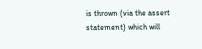is thrown (via the assert statement) which will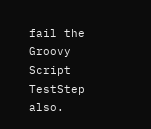fail the Groovy Script TestStep also.